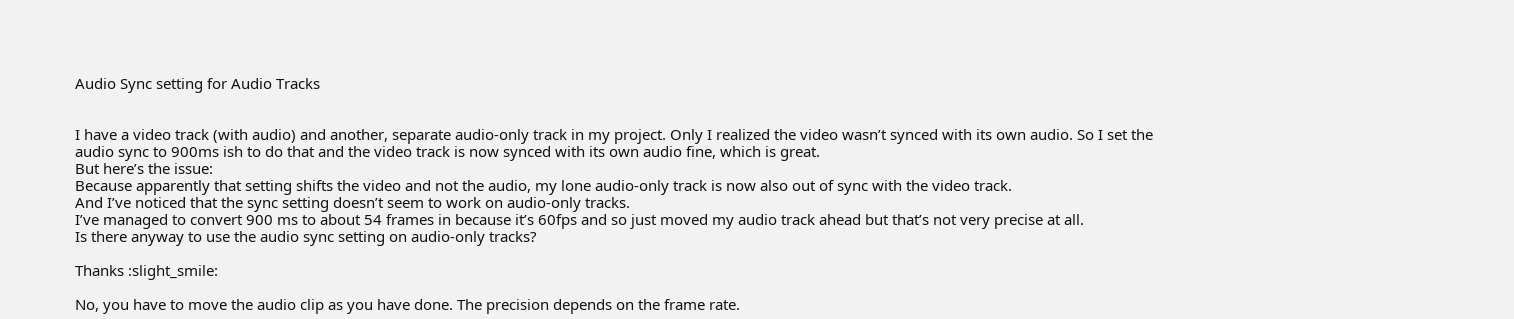Audio Sync setting for Audio Tracks


I have a video track (with audio) and another, separate audio-only track in my project. Only I realized the video wasn’t synced with its own audio. So I set the audio sync to 900ms ish to do that and the video track is now synced with its own audio fine, which is great.
But here’s the issue:
Because apparently that setting shifts the video and not the audio, my lone audio-only track is now also out of sync with the video track.
And I’ve noticed that the sync setting doesn’t seem to work on audio-only tracks.
I’ve managed to convert 900 ms to about 54 frames in because it’s 60fps and so just moved my audio track ahead but that’s not very precise at all.
Is there anyway to use the audio sync setting on audio-only tracks?

Thanks :slight_smile:

No, you have to move the audio clip as you have done. The precision depends on the frame rate.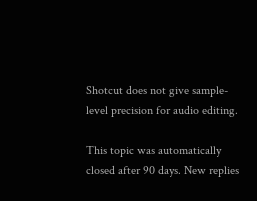Shotcut does not give sample-level precision for audio editing.

This topic was automatically closed after 90 days. New replies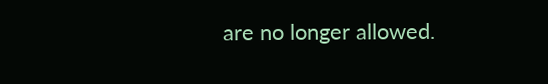are no longer allowed.